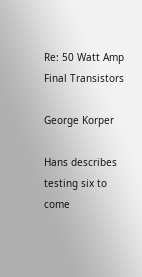Re: 50 Watt Amp Final Transistors

George Korper

Hans describes testing six to come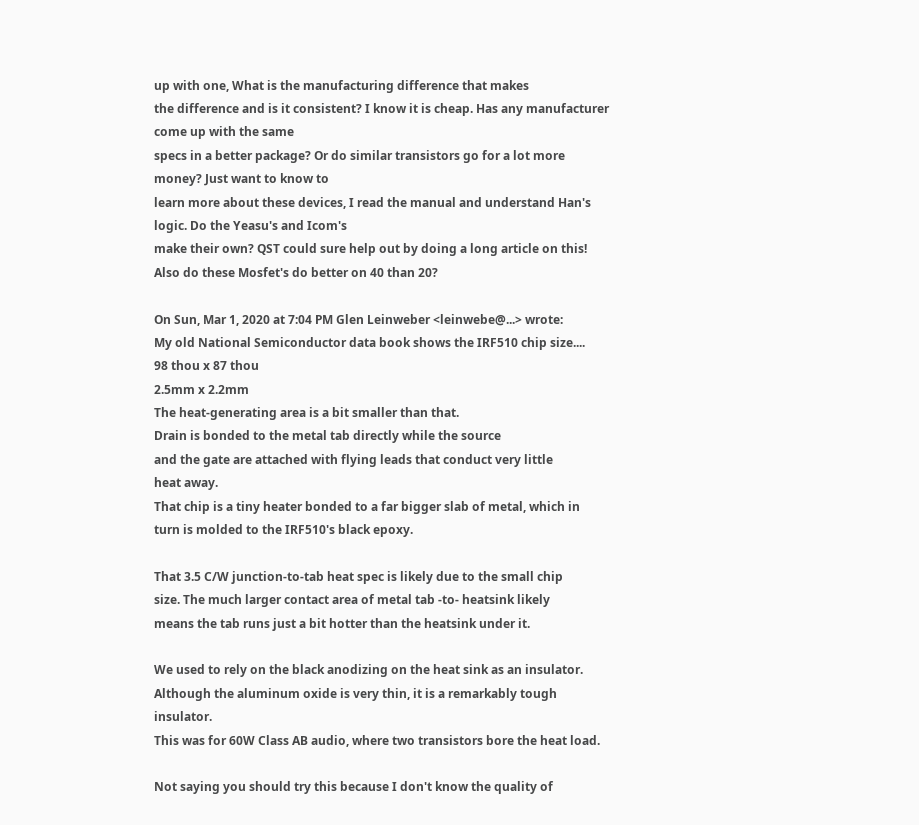up with one, What is the manufacturing difference that makes
the difference and is it consistent? I know it is cheap. Has any manufacturer come up with the same
specs in a better package? Or do similar transistors go for a lot more money? Just want to know to
learn more about these devices, I read the manual and understand Han's logic. Do the Yeasu's and Icom's
make their own? QST could sure help out by doing a long article on this!
Also do these Mosfet's do better on 40 than 20?

On Sun, Mar 1, 2020 at 7:04 PM Glen Leinweber <leinwebe@...> wrote:
My old National Semiconductor data book shows the IRF510 chip size....
98 thou x 87 thou
2.5mm x 2.2mm
The heat-generating area is a bit smaller than that.
Drain is bonded to the metal tab directly while the source
and the gate are attached with flying leads that conduct very little
heat away.
That chip is a tiny heater bonded to a far bigger slab of metal, which in
turn is molded to the IRF510's black epoxy.

That 3.5 C/W junction-to-tab heat spec is likely due to the small chip
size. The much larger contact area of metal tab -to- heatsink likely
means the tab runs just a bit hotter than the heatsink under it.

We used to rely on the black anodizing on the heat sink as an insulator.
Although the aluminum oxide is very thin, it is a remarkably tough insulator.
This was for 60W Class AB audio, where two transistors bore the heat load.

Not saying you should try this because I don't know the quality of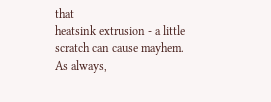that
heatsink extrusion - a little scratch can cause mayhem. As always,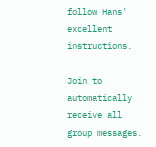follow Hans' excellent instructions.

Join to automatically receive all group messages.